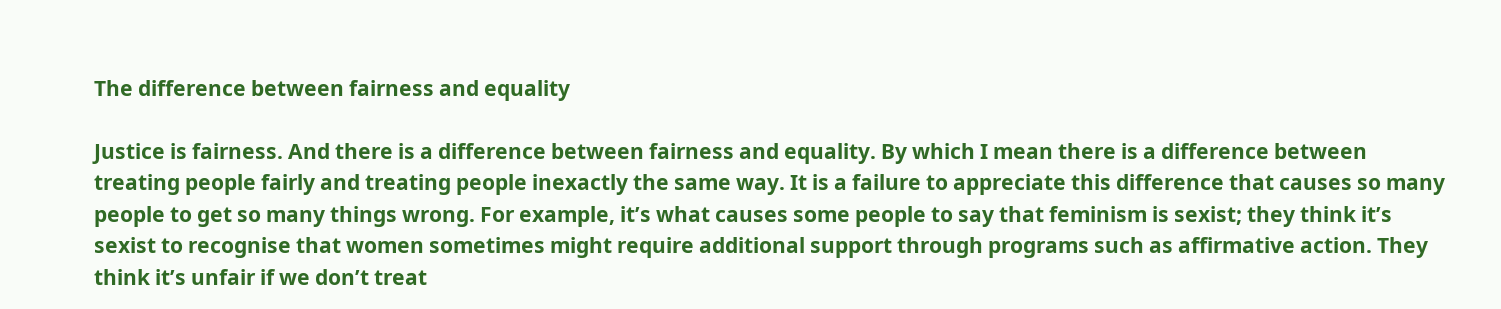The difference between fairness and equality

Justice is fairness. And there is a difference between fairness and equality. By which I mean there is a difference between treating people fairly and treating people inexactly the same way. It is a failure to appreciate this difference that causes so many people to get so many things wrong. For example, it’s what causes some people to say that feminism is sexist; they think it’s sexist to recognise that women sometimes might require additional support through programs such as affirmative action. They think it’s unfair if we don’t treat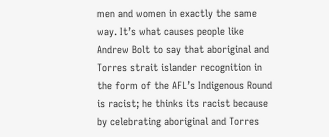men and women in exactly the same way. It’s what causes people like Andrew Bolt to say that aboriginal and Torres strait islander recognition in the form of the AFL’s Indigenous Round is racist; he thinks its racist because by celebrating aboriginal and Torres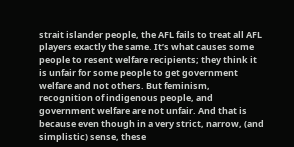strait islander people, the AFL fails to treat all AFL players exactly the same. It’s what causes some people to resent welfare recipients; they think it is unfair for some people to get government welfare and not others. But feminism, recognition of indigenous people, and government welfare are not unfair. And that is because even though in a very strict, narrow, (and simplistic) sense, these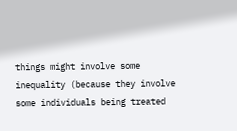things might involve some inequality (because they involve some individuals being treated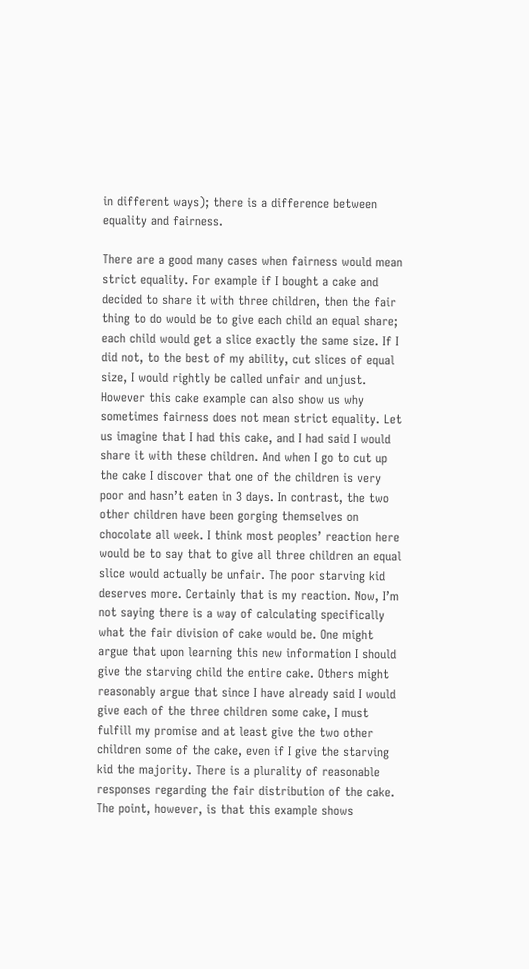in different ways); there is a difference between equality and fairness.

There are a good many cases when fairness would mean strict equality. For example if I bought a cake and decided to share it with three children, then the fair thing to do would be to give each child an equal share; each child would get a slice exactly the same size. If I did not, to the best of my ability, cut slices of equal size, I would rightly be called unfair and unjust. However this cake example can also show us why sometimes fairness does not mean strict equality. Let us imagine that I had this cake, and I had said I would share it with these children. And when I go to cut up the cake I discover that one of the children is very poor and hasn’t eaten in 3 days. In contrast, the two other children have been gorging themselves on chocolate all week. I think most peoples’ reaction here would be to say that to give all three children an equal slice would actually be unfair. The poor starving kid deserves more. Certainly that is my reaction. Now, I’m not saying there is a way of calculating specifically what the fair division of cake would be. One might argue that upon learning this new information I should give the starving child the entire cake. Others might reasonably argue that since I have already said I would give each of the three children some cake, I must fulfill my promise and at least give the two other children some of the cake, even if I give the starving kid the majority. There is a plurality of reasonable responses regarding the fair distribution of the cake. The point, however, is that this example shows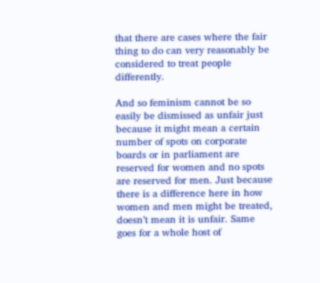that there are cases where the fair thing to do can very reasonably be considered to treat people differently.

And so feminism cannot be so easily be dismissed as unfair just because it might mean a certain number of spots on corporate boards or in parliament are reserved for women and no spots are reserved for men. Just because there is a difference here in how women and men might be treated, doesn’t mean it is unfair. Same goes for a whole host of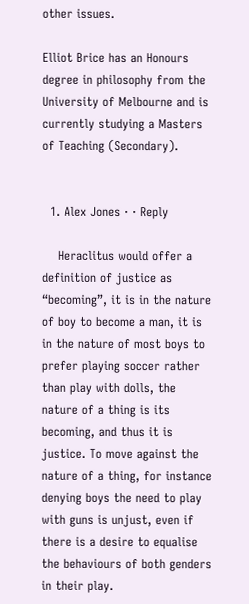other issues.

Elliot Brice has an Honours degree in philosophy from the University of Melbourne and is currently studying a Masters of Teaching (Secondary).


  1. Alex Jones · · Reply

    Heraclitus would offer a definition of justice as “becoming”, it is in the nature of boy to become a man, it is in the nature of most boys to prefer playing soccer rather than play with dolls, the nature of a thing is its becoming, and thus it is justice. To move against the nature of a thing, for instance denying boys the need to play with guns is unjust, even if there is a desire to equalise the behaviours of both genders in their play.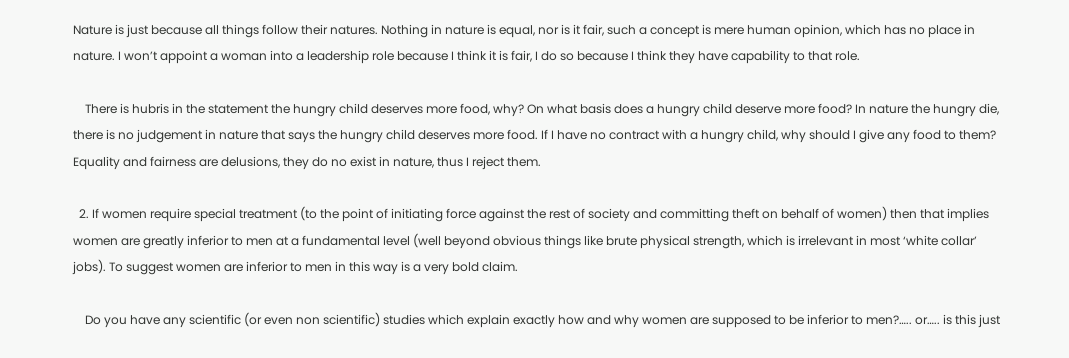Nature is just because all things follow their natures. Nothing in nature is equal, nor is it fair, such a concept is mere human opinion, which has no place in nature. I won’t appoint a woman into a leadership role because I think it is fair, I do so because I think they have capability to that role.

    There is hubris in the statement the hungry child deserves more food, why? On what basis does a hungry child deserve more food? In nature the hungry die, there is no judgement in nature that says the hungry child deserves more food. If I have no contract with a hungry child, why should I give any food to them? Equality and fairness are delusions, they do no exist in nature, thus I reject them.

  2. If women require special treatment (to the point of initiating force against the rest of society and committing theft on behalf of women) then that implies women are greatly inferior to men at a fundamental level (well beyond obvious things like brute physical strength, which is irrelevant in most ‘white collar’ jobs). To suggest women are inferior to men in this way is a very bold claim.

    Do you have any scientific (or even non scientific) studies which explain exactly how and why women are supposed to be inferior to men?….. or….. is this just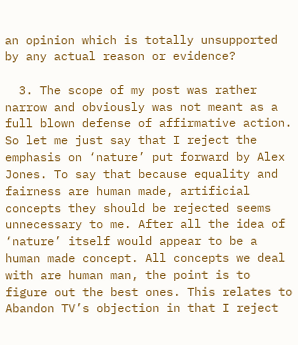an opinion which is totally unsupported by any actual reason or evidence?

  3. The scope of my post was rather narrow and obviously was not meant as a full blown defense of affirmative action. So let me just say that I reject the emphasis on ‘nature’ put forward by Alex Jones. To say that because equality and fairness are human made, artificial concepts they should be rejected seems unnecessary to me. After all the idea of ‘nature’ itself would appear to be a human made concept. All concepts we deal with are human man, the point is to figure out the best ones. This relates to Abandon TV’s objection in that I reject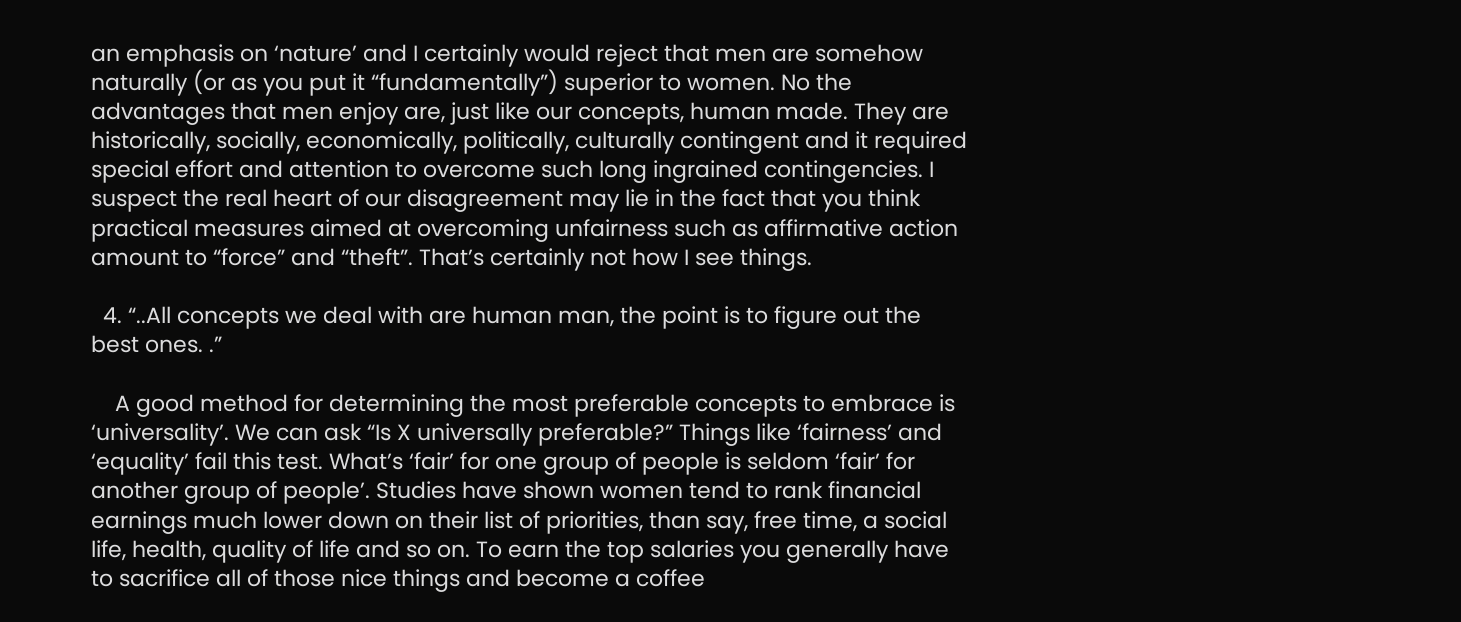an emphasis on ‘nature’ and I certainly would reject that men are somehow naturally (or as you put it “fundamentally”) superior to women. No the advantages that men enjoy are, just like our concepts, human made. They are historically, socially, economically, politically, culturally contingent and it required special effort and attention to overcome such long ingrained contingencies. I suspect the real heart of our disagreement may lie in the fact that you think practical measures aimed at overcoming unfairness such as affirmative action amount to “force” and “theft”. That’s certainly not how I see things.

  4. “..All concepts we deal with are human man, the point is to figure out the best ones. .”

    A good method for determining the most preferable concepts to embrace is ‘universality’. We can ask “Is X universally preferable?” Things like ‘fairness’ and ‘equality’ fail this test. What’s ‘fair’ for one group of people is seldom ‘fair’ for another group of people’. Studies have shown women tend to rank financial earnings much lower down on their list of priorities, than say, free time, a social life, health, quality of life and so on. To earn the top salaries you generally have to sacrifice all of those nice things and become a coffee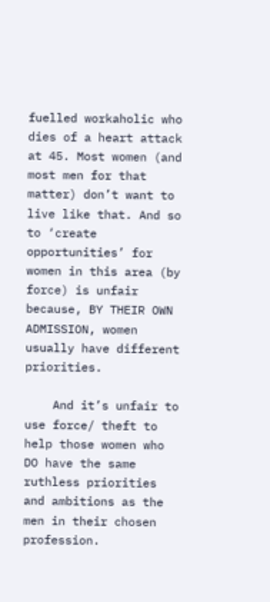fuelled workaholic who dies of a heart attack at 45. Most women (and most men for that matter) don’t want to live like that. And so to ‘create opportunities’ for women in this area (by force) is unfair because, BY THEIR OWN ADMISSION, women usually have different priorities.

    And it’s unfair to use force/ theft to help those women who DO have the same ruthless priorities and ambitions as the men in their chosen profession.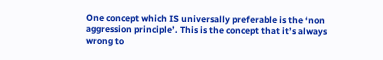One concept which IS universally preferable is the ‘non aggression principle’. This is the concept that it’s always wrong to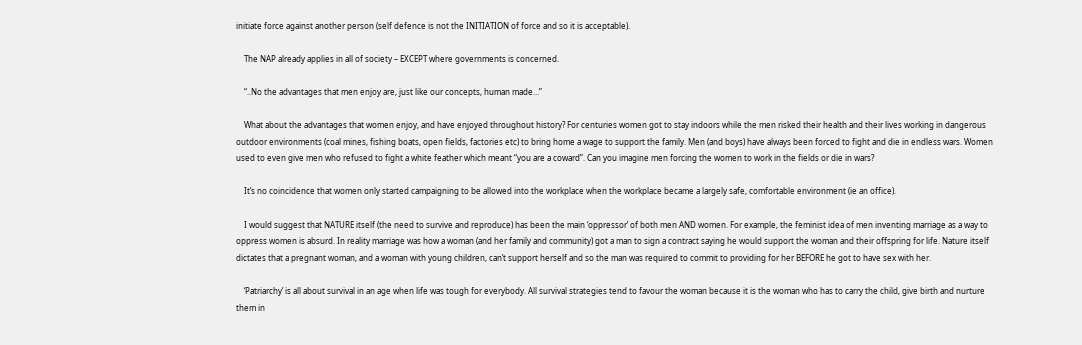initiate force against another person (self defence is not the INITIATION of force and so it is acceptable).

    The NAP already applies in all of society – EXCEPT where governments is concerned.

    “..No the advantages that men enjoy are, just like our concepts, human made…”

    What about the advantages that women enjoy, and have enjoyed throughout history? For centuries women got to stay indoors while the men risked their health and their lives working in dangerous outdoor environments (coal mines, fishing boats, open fields, factories etc) to bring home a wage to support the family. Men (and boys) have always been forced to fight and die in endless wars. Women used to even give men who refused to fight a white feather which meant “you are a coward”. Can you imagine men forcing the women to work in the fields or die in wars?

    It’s no coincidence that women only started campaigning to be allowed into the workplace when the workplace became a largely safe, comfortable environment (ie an office).

    I would suggest that NATURE itself (the need to survive and reproduce) has been the main ‘oppressor’ of both men AND women. For example, the feminist idea of men inventing marriage as a way to oppress women is absurd. In reality marriage was how a woman (and her family and community) got a man to sign a contract saying he would support the woman and their offspring for life. Nature itself dictates that a pregnant woman, and a woman with young children, can’t support herself and so the man was required to commit to providing for her BEFORE he got to have sex with her.

    ‘Patriarchy’ is all about survival in an age when life was tough for everybody. All survival strategies tend to favour the woman because it is the woman who has to carry the child, give birth and nurture them in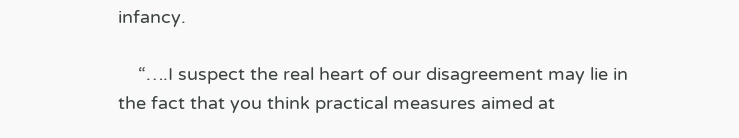infancy.

    “….I suspect the real heart of our disagreement may lie in the fact that you think practical measures aimed at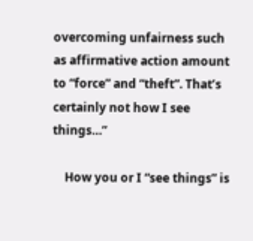overcoming unfairness such as affirmative action amount to “force” and “theft”. That’s certainly not how I see things…”

    How you or I “see things” is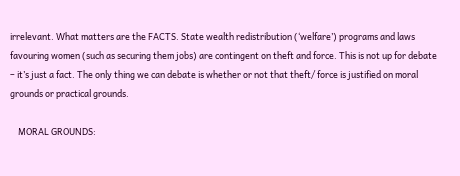irrelevant. What matters are the FACTS. State wealth redistribution (‘welfare’) programs and laws favouring women (such as securing them jobs) are contingent on theft and force. This is not up for debate – it’s just a fact. The only thing we can debate is whether or not that theft/ force is justified on moral grounds or practical grounds.

    MORAL GROUNDS: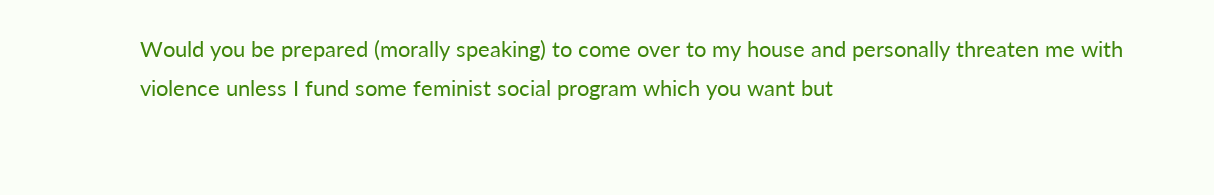Would you be prepared (morally speaking) to come over to my house and personally threaten me with violence unless I fund some feminist social program which you want but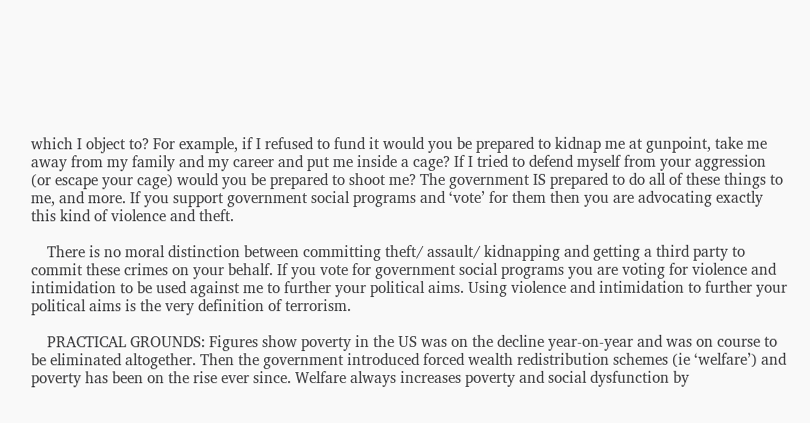which I object to? For example, if I refused to fund it would you be prepared to kidnap me at gunpoint, take me away from my family and my career and put me inside a cage? If I tried to defend myself from your aggression (or escape your cage) would you be prepared to shoot me? The government IS prepared to do all of these things to me, and more. If you support government social programs and ‘vote’ for them then you are advocating exactly this kind of violence and theft.

    There is no moral distinction between committing theft/ assault/ kidnapping and getting a third party to commit these crimes on your behalf. If you vote for government social programs you are voting for violence and intimidation to be used against me to further your political aims. Using violence and intimidation to further your political aims is the very definition of terrorism.

    PRACTICAL GROUNDS: Figures show poverty in the US was on the decline year-on-year and was on course to be eliminated altogether. Then the government introduced forced wealth redistribution schemes (ie ‘welfare’) and poverty has been on the rise ever since. Welfare always increases poverty and social dysfunction by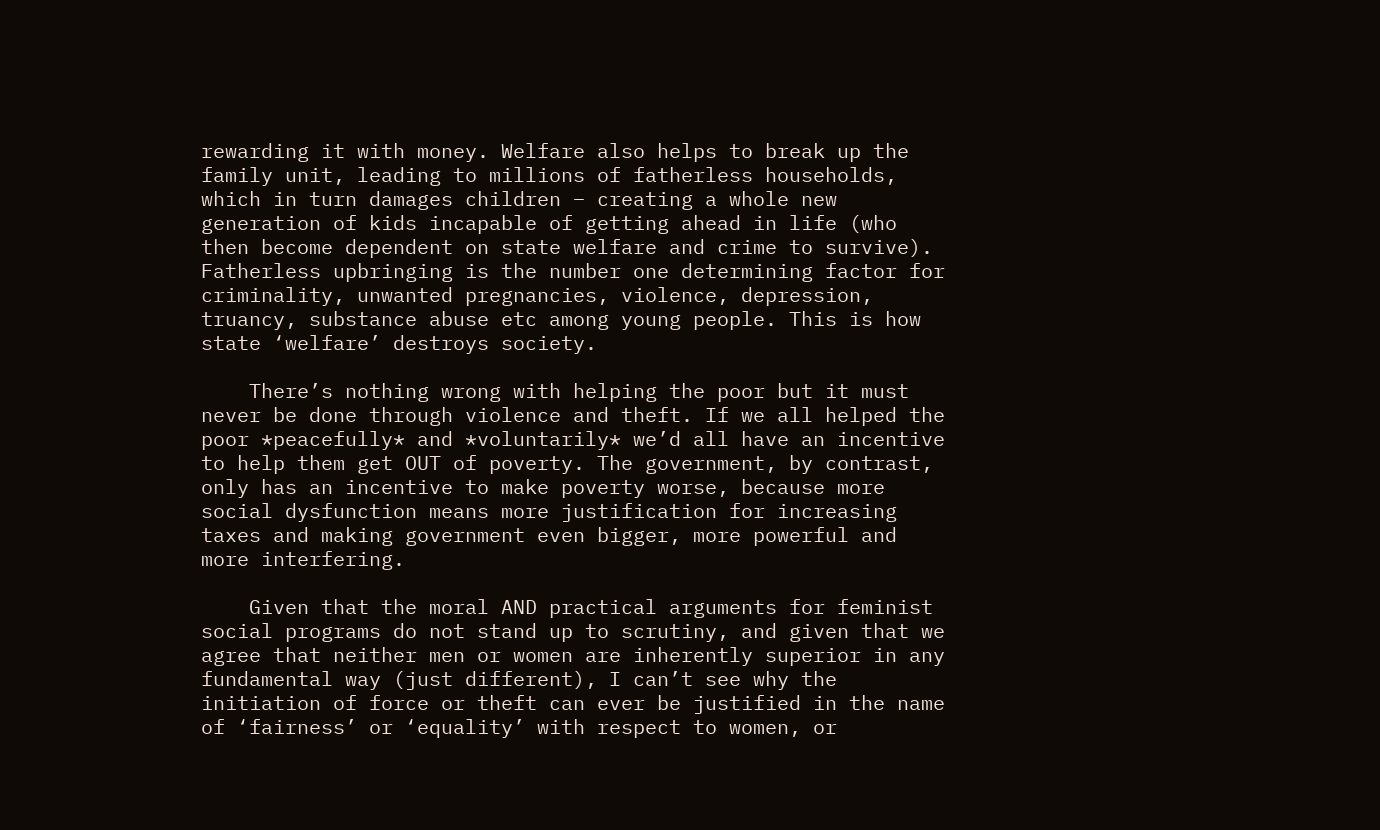rewarding it with money. Welfare also helps to break up the family unit, leading to millions of fatherless households, which in turn damages children – creating a whole new generation of kids incapable of getting ahead in life (who then become dependent on state welfare and crime to survive). Fatherless upbringing is the number one determining factor for criminality, unwanted pregnancies, violence, depression, truancy, substance abuse etc among young people. This is how state ‘welfare’ destroys society.

    There’s nothing wrong with helping the poor but it must never be done through violence and theft. If we all helped the poor *peacefully* and *voluntarily* we’d all have an incentive to help them get OUT of poverty. The government, by contrast, only has an incentive to make poverty worse, because more social dysfunction means more justification for increasing taxes and making government even bigger, more powerful and more interfering.

    Given that the moral AND practical arguments for feminist social programs do not stand up to scrutiny, and given that we agree that neither men or women are inherently superior in any fundamental way (just different), I can’t see why the initiation of force or theft can ever be justified in the name of ‘fairness’ or ‘equality’ with respect to women, or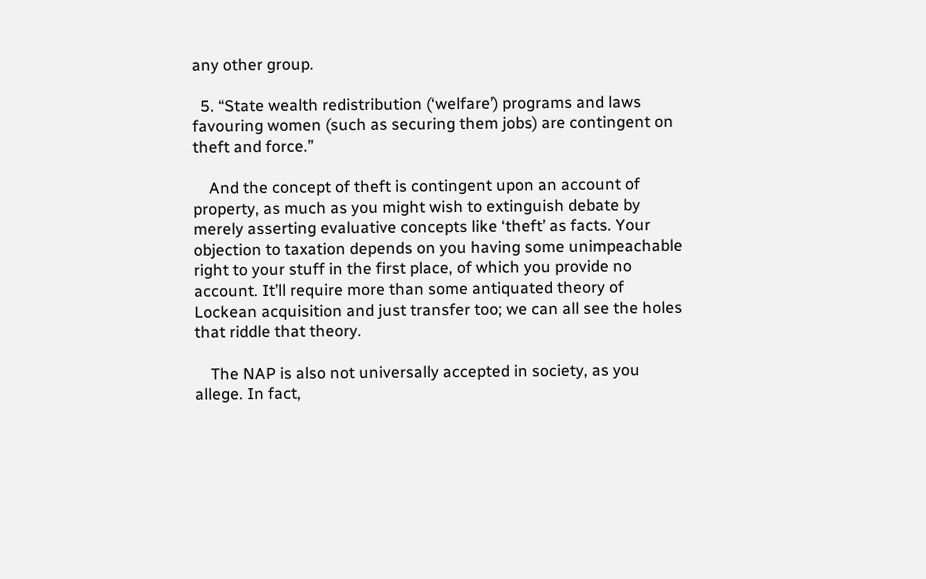any other group.

  5. “State wealth redistribution (‘welfare’) programs and laws favouring women (such as securing them jobs) are contingent on theft and force.”

    And the concept of theft is contingent upon an account of property, as much as you might wish to extinguish debate by merely asserting evaluative concepts like ‘theft’ as facts. Your objection to taxation depends on you having some unimpeachable right to your stuff in the first place, of which you provide no account. It’ll require more than some antiquated theory of Lockean acquisition and just transfer too; we can all see the holes that riddle that theory.

    The NAP is also not universally accepted in society, as you allege. In fact,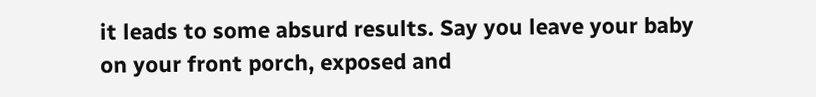it leads to some absurd results. Say you leave your baby on your front porch, exposed and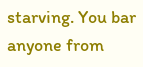starving. You bar anyone from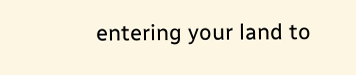entering your land to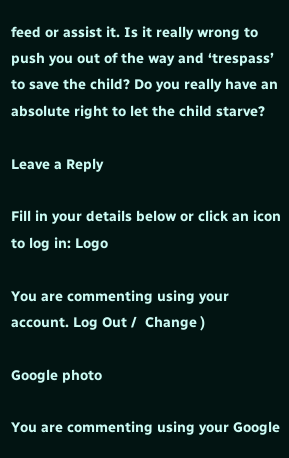feed or assist it. Is it really wrong to push you out of the way and ‘trespass’ to save the child? Do you really have an absolute right to let the child starve?

Leave a Reply

Fill in your details below or click an icon to log in: Logo

You are commenting using your account. Log Out /  Change )

Google photo

You are commenting using your Google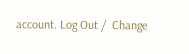account. Log Out /  Change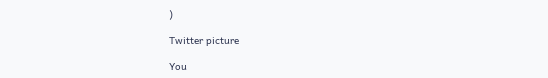)

Twitter picture

You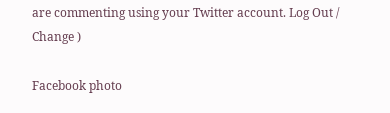are commenting using your Twitter account. Log Out /  Change )

Facebook photo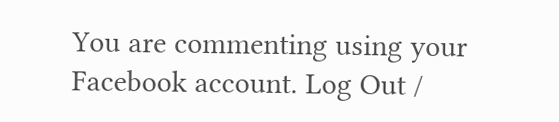You are commenting using your Facebook account. Log Out /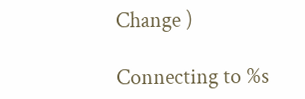Change )

Connecting to %s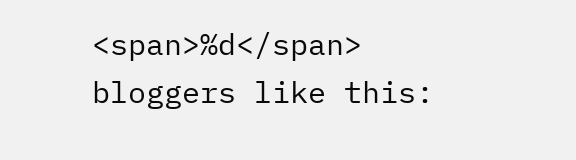<span>%d</span> bloggers like this: